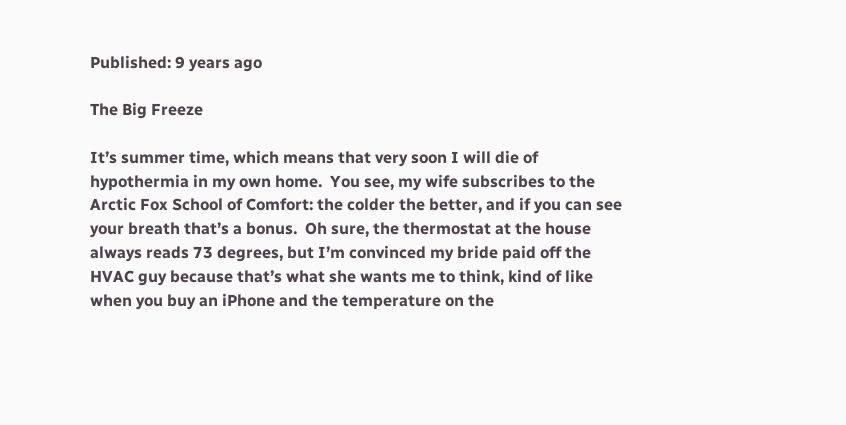Published: 9 years ago

The Big Freeze

It’s summer time, which means that very soon I will die of hypothermia in my own home.  You see, my wife subscribes to the Arctic Fox School of Comfort: the colder the better, and if you can see your breath that’s a bonus.  Oh sure, the thermostat at the house always reads 73 degrees, but I’m convinced my bride paid off the HVAC guy because that’s what she wants me to think, kind of like when you buy an iPhone and the temperature on the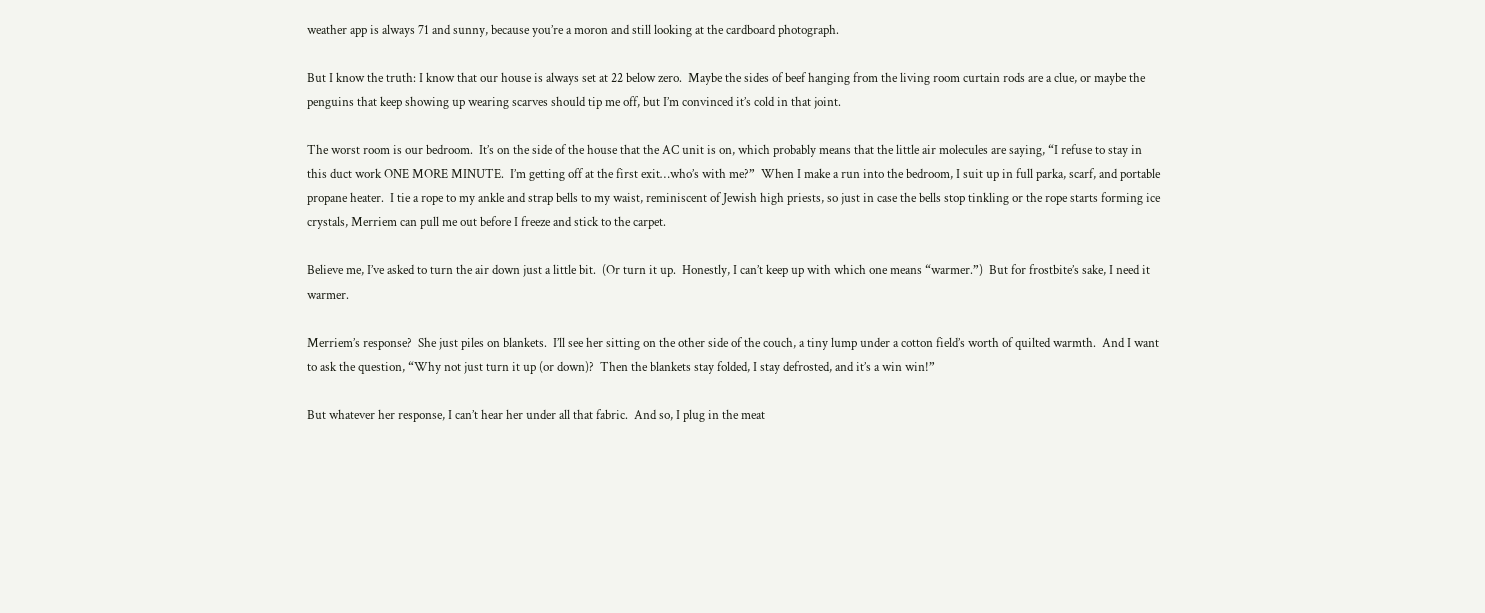weather app is always 71 and sunny, because you’re a moron and still looking at the cardboard photograph.

But I know the truth: I know that our house is always set at 22 below zero.  Maybe the sides of beef hanging from the living room curtain rods are a clue, or maybe the penguins that keep showing up wearing scarves should tip me off, but I’m convinced it’s cold in that joint.

The worst room is our bedroom.  It’s on the side of the house that the AC unit is on, which probably means that the little air molecules are saying, “I refuse to stay in this duct work ONE MORE MINUTE.  I’m getting off at the first exit…who’s with me?”  When I make a run into the bedroom, I suit up in full parka, scarf, and portable propane heater.  I tie a rope to my ankle and strap bells to my waist, reminiscent of Jewish high priests, so just in case the bells stop tinkling or the rope starts forming ice crystals, Merriem can pull me out before I freeze and stick to the carpet.

Believe me, I’ve asked to turn the air down just a little bit.  (Or turn it up.  Honestly, I can’t keep up with which one means “warmer.”)  But for frostbite’s sake, I need it warmer.

Merriem’s response?  She just piles on blankets.  I’ll see her sitting on the other side of the couch, a tiny lump under a cotton field’s worth of quilted warmth.  And I want to ask the question, “Why not just turn it up (or down)?  Then the blankets stay folded, I stay defrosted, and it’s a win win!”

But whatever her response, I can’t hear her under all that fabric.  And so, I plug in the meat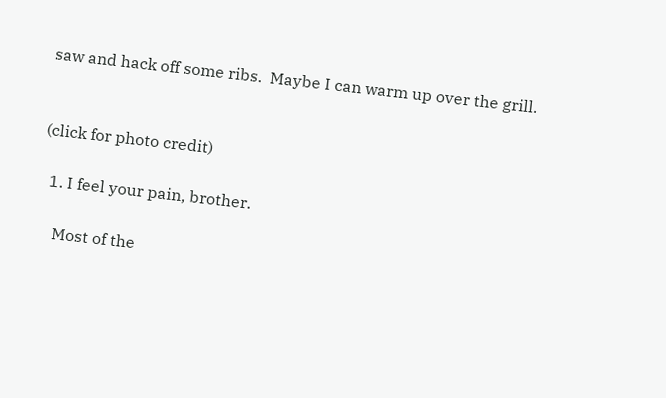saw and hack off some ribs.  Maybe I can warm up over the grill.


(click for photo credit)

  1. I feel your pain, brother.

    Most of the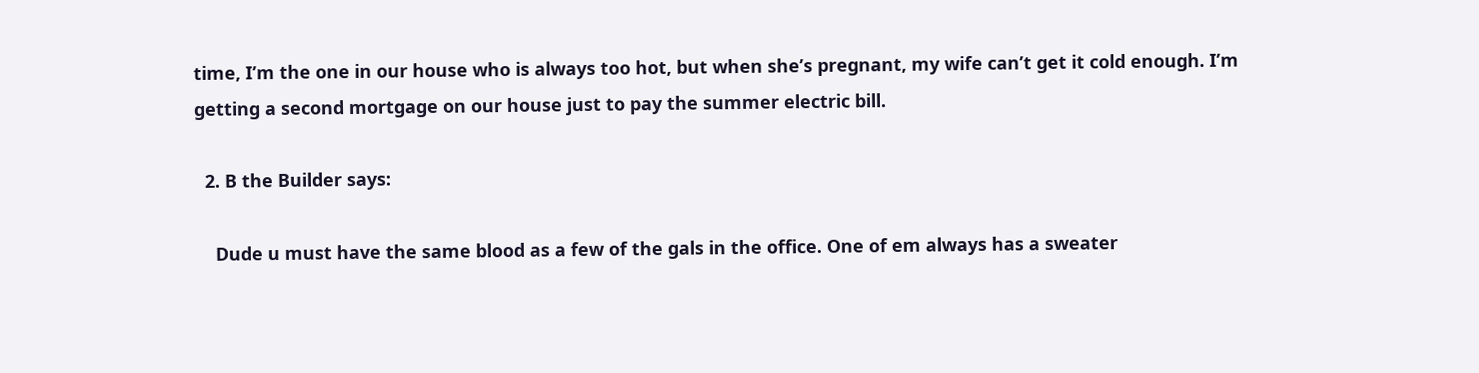time, I’m the one in our house who is always too hot, but when she’s pregnant, my wife can’t get it cold enough. I’m getting a second mortgage on our house just to pay the summer electric bill.

  2. B the Builder says:

    Dude u must have the same blood as a few of the gals in the office. One of em always has a sweater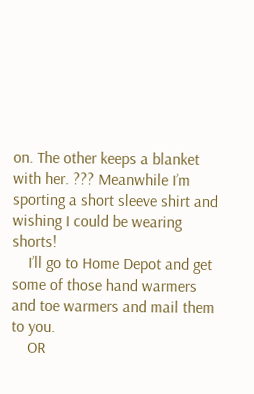on. The other keeps a blanket with her. ??? Meanwhile I’m sporting a short sleeve shirt and wishing I could be wearing shorts!
    I’ll go to Home Depot and get some of those hand warmers and toe warmers and mail them to you.
    OR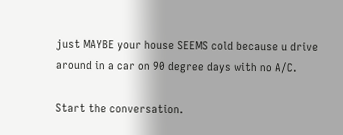just MAYBE your house SEEMS cold because u drive around in a car on 90 degree days with no A/C.

Start the conversation.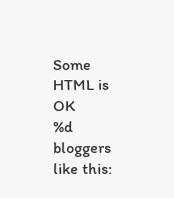Some HTML is OK
%d bloggers like this: